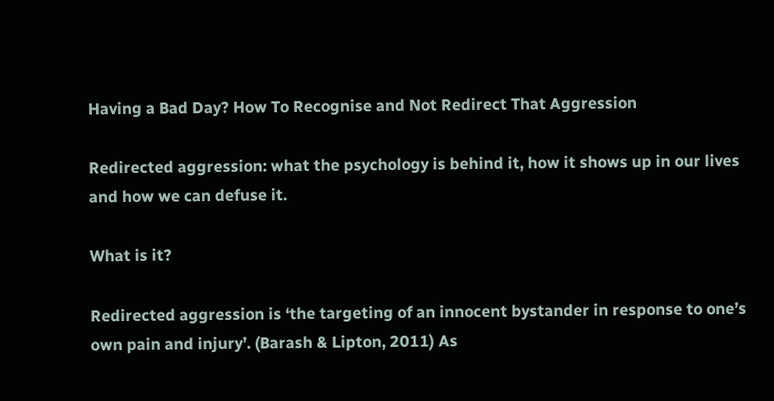Having a Bad Day? How To Recognise and Not Redirect That Aggression

Redirected aggression: what the psychology is behind it, how it shows up in our lives and how we can defuse it.

What is it?

Redirected aggression is ‘the targeting of an innocent bystander in response to one’s own pain and injury’. (Barash & Lipton, 2011) As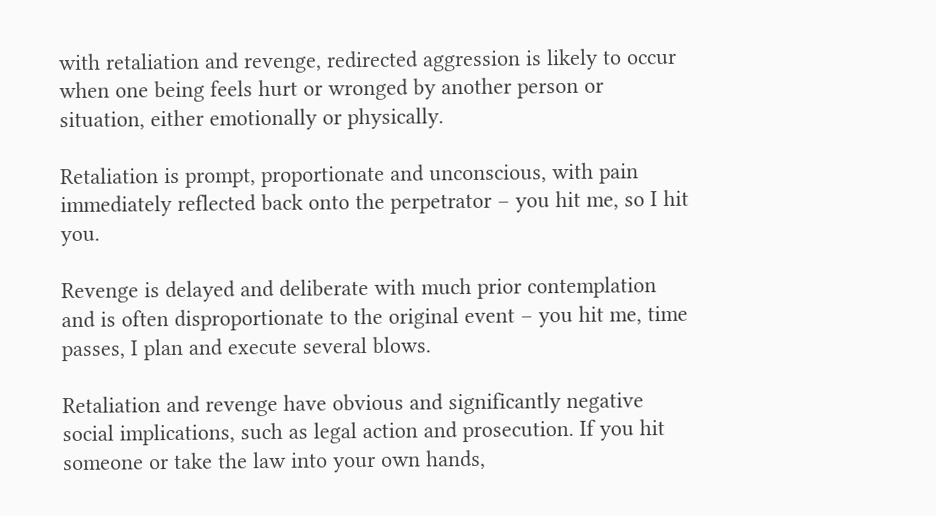with retaliation and revenge, redirected aggression is likely to occur when one being feels hurt or wronged by another person or situation, either emotionally or physically.

Retaliation is prompt, proportionate and unconscious, with pain immediately reflected back onto the perpetrator – you hit me, so I hit you.

Revenge is delayed and deliberate with much prior contemplation and is often disproportionate to the original event – you hit me, time passes, I plan and execute several blows.

Retaliation and revenge have obvious and significantly negative social implications, such as legal action and prosecution. If you hit someone or take the law into your own hands,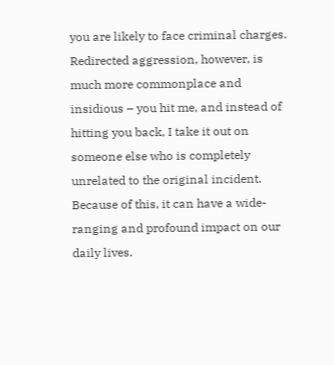you are likely to face criminal charges. Redirected aggression, however, is much more commonplace and insidious – you hit me, and instead of hitting you back, I take it out on someone else who is completely unrelated to the original incident. Because of this, it can have a wide-ranging and profound impact on our daily lives.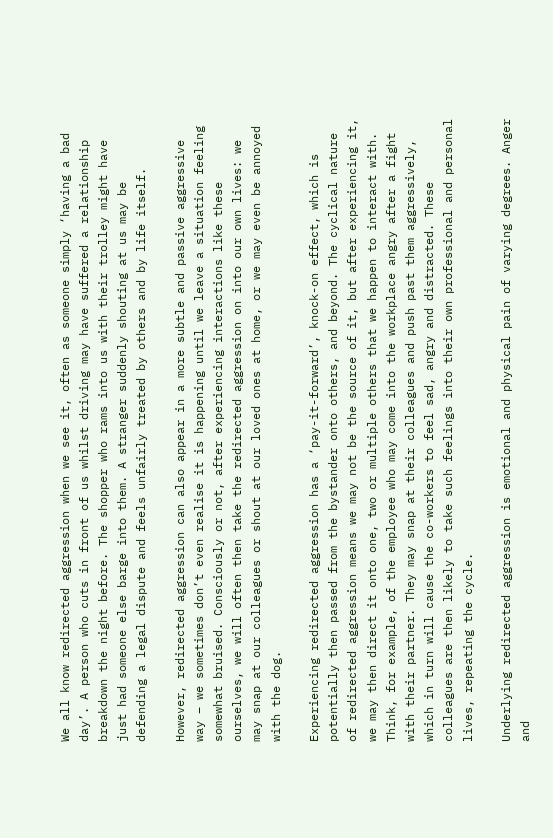We all know redirected aggression when we see it, often as someone simply ‘having a bad day’. A person who cuts in front of us whilst driving may have suffered a relationship breakdown the night before. The shopper who rams into us with their trolley might have just had someone else barge into them. A stranger suddenly shouting at us may be defending a legal dispute and feels unfairly treated by others and by life itself.

However, redirected aggression can also appear in a more subtle and passive aggressive way – we sometimes don’t even realise it is happening until we leave a situation feeling somewhat bruised. Consciously or not, after experiencing interactions like these ourselves, we will often then take the redirected aggression on into our own lives: we may snap at our colleagues or shout at our loved ones at home, or we may even be annoyed with the dog.

Experiencing redirected aggression has a ‘pay-it-forward’, knock-on effect, which is potentially then passed from the bystander onto others, and beyond. The cyclical nature of redirected aggression means we may not be the source of it, but after experiencing it, we may then direct it onto one, two or multiple others that we happen to interact with. Think, for example, of the employee who may come into the workplace angry after a fight with their partner. They may snap at their colleagues and push past them aggressively, which in turn will cause the co-workers to feel sad, angry and distracted. These colleagues are then likely to take such feelings into their own professional and personal lives, repeating the cycle.

Underlying redirected aggression is emotional and physical pain of varying degrees. Anger and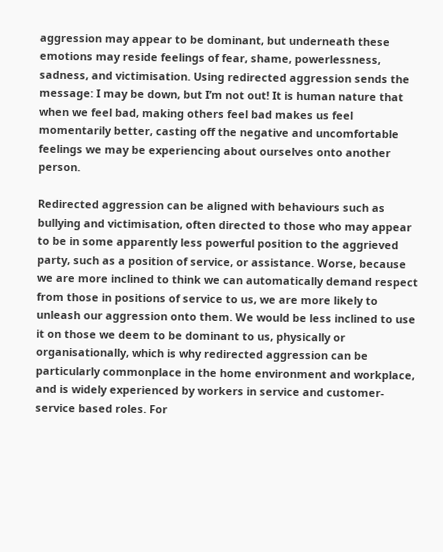aggression may appear to be dominant, but underneath these emotions may reside feelings of fear, shame, powerlessness, sadness, and victimisation. Using redirected aggression sends the message: I may be down, but I’m not out! It is human nature that when we feel bad, making others feel bad makes us feel momentarily better, casting off the negative and uncomfortable feelings we may be experiencing about ourselves onto another person.

Redirected aggression can be aligned with behaviours such as bullying and victimisation, often directed to those who may appear to be in some apparently less powerful position to the aggrieved party, such as a position of service, or assistance. Worse, because we are more inclined to think we can automatically demand respect from those in positions of service to us, we are more likely to unleash our aggression onto them. We would be less inclined to use it on those we deem to be dominant to us, physically or organisationally, which is why redirected aggression can be particularly commonplace in the home environment and workplace, and is widely experienced by workers in service and customer-service based roles. For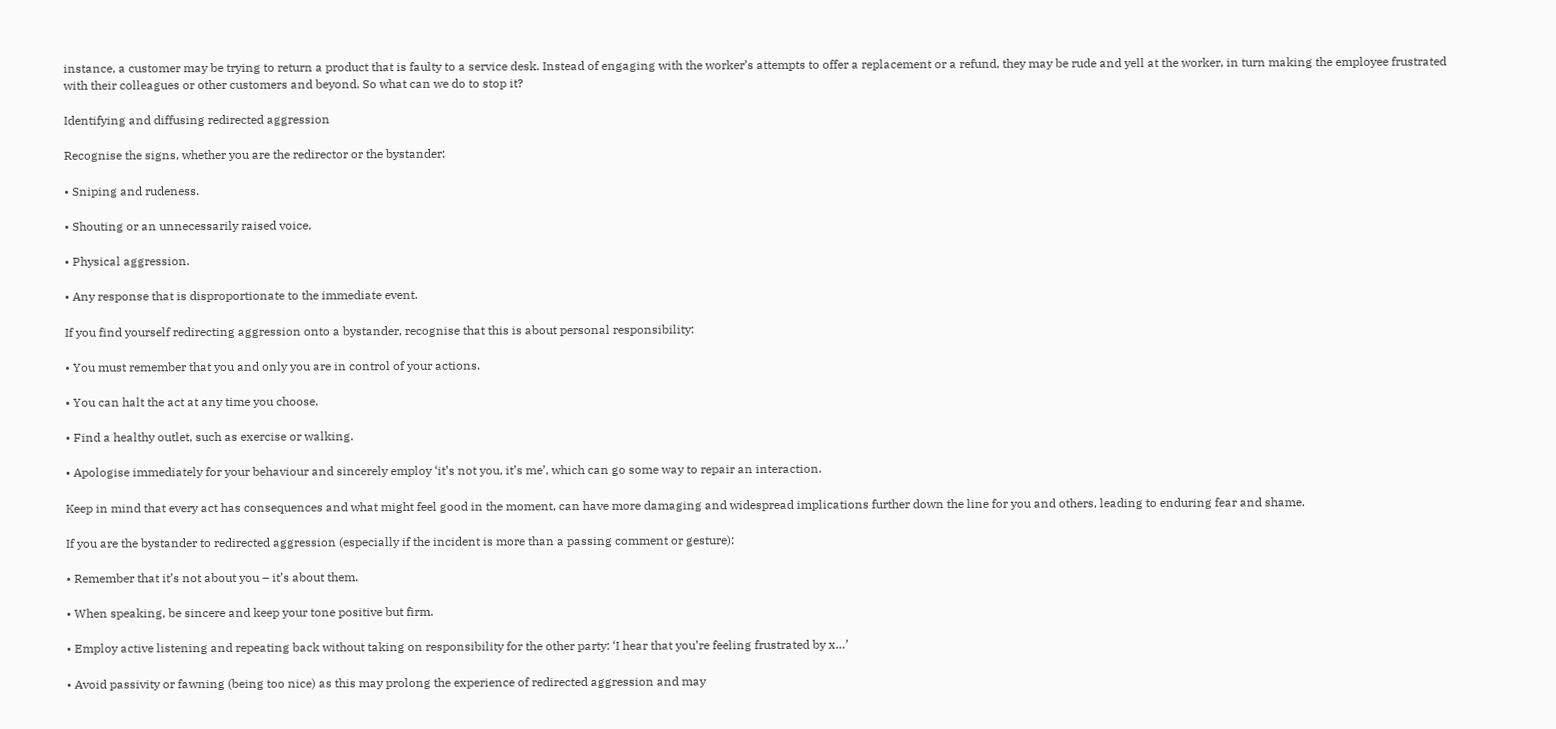instance, a customer may be trying to return a product that is faulty to a service desk. Instead of engaging with the worker’s attempts to offer a replacement or a refund, they may be rude and yell at the worker, in turn making the employee frustrated with their colleagues or other customers and beyond. So what can we do to stop it?

Identifying and diffusing redirected aggression

Recognise the signs, whether you are the redirector or the bystander:

• Sniping and rudeness.

• Shouting or an unnecessarily raised voice.

• Physical aggression.

• Any response that is disproportionate to the immediate event.

If you find yourself redirecting aggression onto a bystander, recognise that this is about personal responsibility:

• You must remember that you and only you are in control of your actions.

• You can halt the act at any time you choose.

• Find a healthy outlet, such as exercise or walking.

• Apologise immediately for your behaviour and sincerely employ ‘it’s not you, it’s me’, which can go some way to repair an interaction.

Keep in mind that every act has consequences and what might feel good in the moment, can have more damaging and widespread implications further down the line for you and others, leading to enduring fear and shame.

If you are the bystander to redirected aggression (especially if the incident is more than a passing comment or gesture):

• Remember that it’s not about you – it’s about them.

• When speaking, be sincere and keep your tone positive but firm.

• Employ active listening and repeating back without taking on responsibility for the other party: ‘I hear that you’re feeling frustrated by x…’

• Avoid passivity or fawning (being too nice) as this may prolong the experience of redirected aggression and may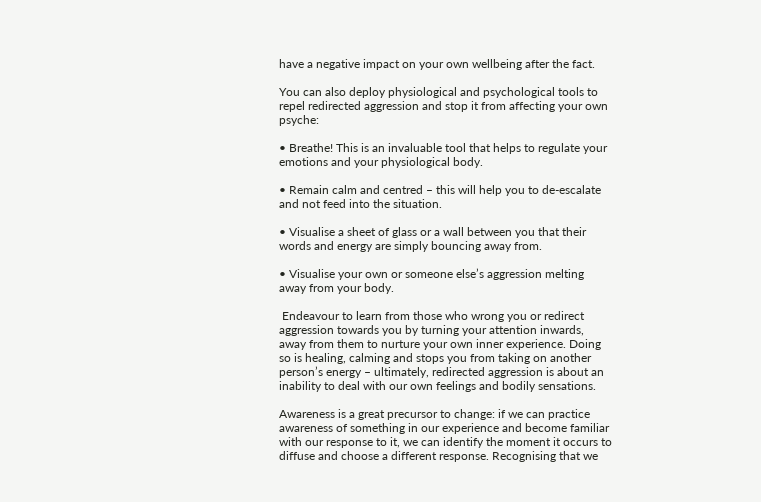have a negative impact on your own wellbeing after the fact.

You can also deploy physiological and psychological tools to repel redirected aggression and stop it from affecting your own psyche:

• Breathe! This is an invaluable tool that helps to regulate your emotions and your physiological body.

• Remain calm and centred – this will help you to de-escalate and not feed into the situation.

• Visualise a sheet of glass or a wall between you that their words and energy are simply bouncing away from.

• Visualise your own or someone else’s aggression melting away from your body.

 Endeavour to learn from those who wrong you or redirect aggression towards you by turning your attention inwards, away from them to nurture your own inner experience. Doing so is healing, calming and stops you from taking on another person’s energy – ultimately, redirected aggression is about an inability to deal with our own feelings and bodily sensations.

Awareness is a great precursor to change: if we can practice awareness of something in our experience and become familiar with our response to it, we can identify the moment it occurs to diffuse and choose a different response. Recognising that we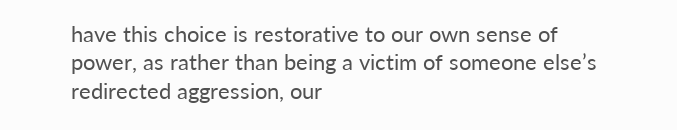have this choice is restorative to our own sense of power, as rather than being a victim of someone else’s redirected aggression, our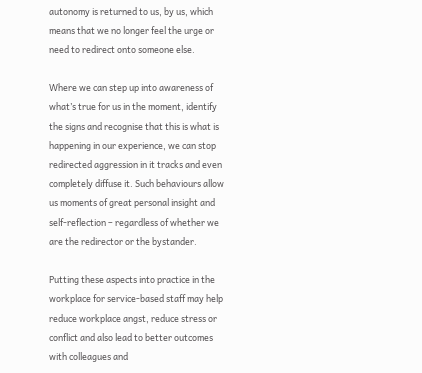autonomy is returned to us, by us, which means that we no longer feel the urge or need to redirect onto someone else.

Where we can step up into awareness of what’s true for us in the moment, identify the signs and recognise that this is what is happening in our experience, we can stop redirected aggression in it tracks and even completely diffuse it. Such behaviours allow us moments of great personal insight and self-reflection – regardless of whether we are the redirector or the bystander.

Putting these aspects into practice in the workplace for service-based staff may help reduce workplace angst, reduce stress or conflict and also lead to better outcomes with colleagues and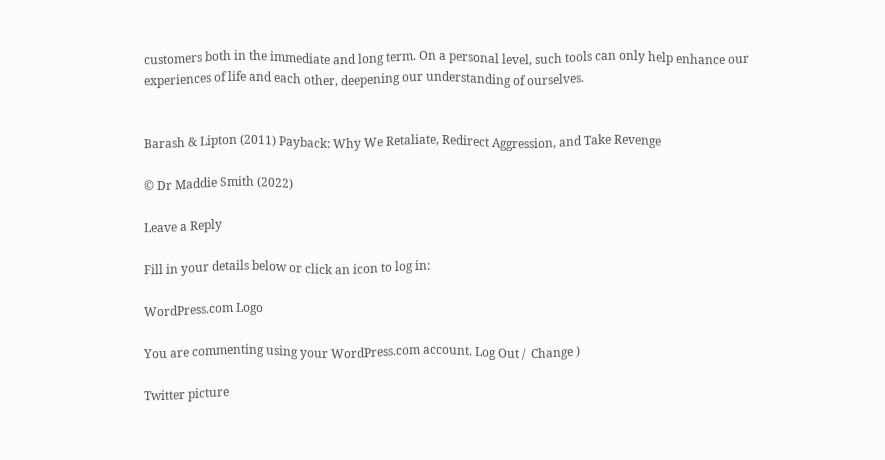customers both in the immediate and long term. On a personal level, such tools can only help enhance our experiences of life and each other, deepening our understanding of ourselves.


Barash & Lipton (2011) Payback: Why We Retaliate, Redirect Aggression, and Take Revenge

© Dr Maddie Smith (2022)

Leave a Reply

Fill in your details below or click an icon to log in:

WordPress.com Logo

You are commenting using your WordPress.com account. Log Out /  Change )

Twitter picture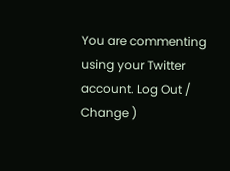You are commenting using your Twitter account. Log Out /  Change )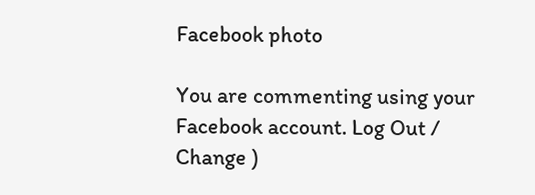Facebook photo

You are commenting using your Facebook account. Log Out /  Change )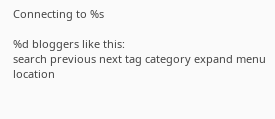Connecting to %s

%d bloggers like this:
search previous next tag category expand menu location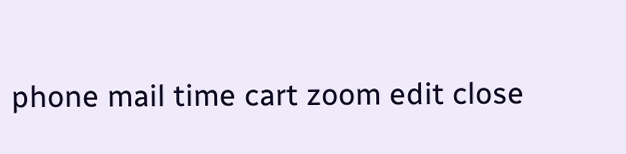phone mail time cart zoom edit close